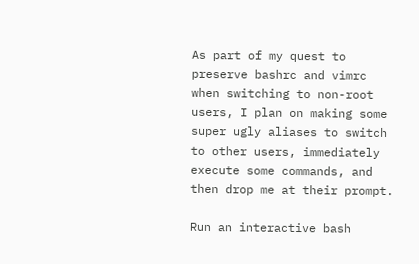As part of my quest to preserve bashrc and vimrc when switching to non-root users, I plan on making some super ugly aliases to switch to other users, immediately execute some commands, and then drop me at their prompt.

Run an interactive bash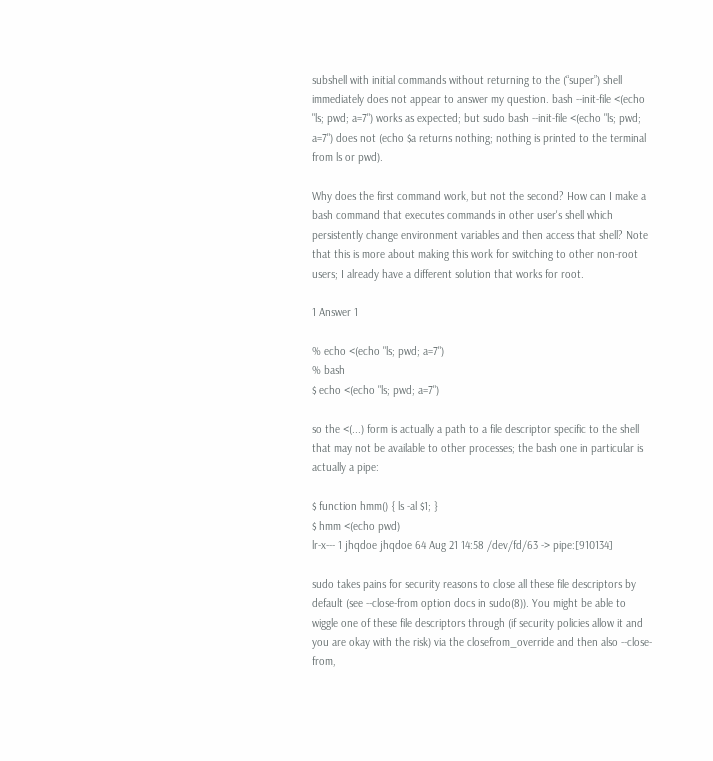subshell with initial commands without returning to the (“super”) shell immediately does not appear to answer my question. bash --init-file <(echo "ls; pwd; a=7") works as expected; but sudo bash --init-file <(echo "ls; pwd; a=7") does not (echo $a returns nothing; nothing is printed to the terminal from ls or pwd).

Why does the first command work, but not the second? How can I make a bash command that executes commands in other user's shell which persistently change environment variables and then access that shell? Note that this is more about making this work for switching to other non-root users; I already have a different solution that works for root.

1 Answer 1

% echo <(echo "ls; pwd; a=7")
% bash
$ echo <(echo "ls; pwd; a=7")

so the <(...) form is actually a path to a file descriptor specific to the shell that may not be available to other processes; the bash one in particular is actually a pipe:

$ function hmm() { ls -al $1; }
$ hmm <(echo pwd)
lr-x--- 1 jhqdoe jhqdoe 64 Aug 21 14:58 /dev/fd/63 -> pipe:[910134]

sudo takes pains for security reasons to close all these file descriptors by default (see --close-from option docs in sudo(8)). You might be able to wiggle one of these file descriptors through (if security policies allow it and you are okay with the risk) via the closefrom_override and then also --close-from,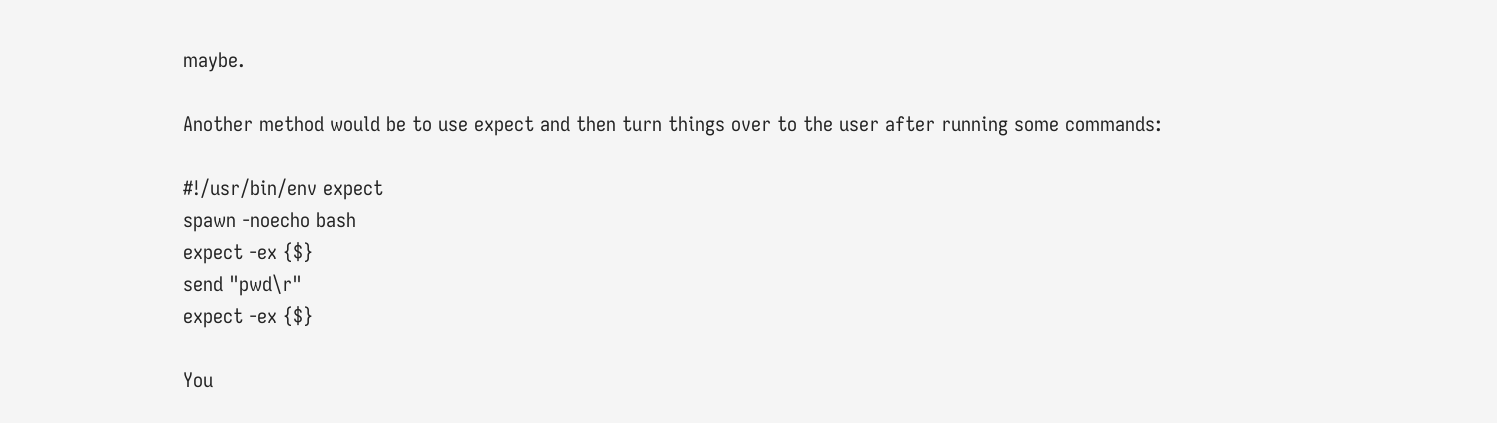maybe.

Another method would be to use expect and then turn things over to the user after running some commands:

#!/usr/bin/env expect
spawn -noecho bash
expect -ex {$}
send "pwd\r"
expect -ex {$}

You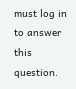must log in to answer this question.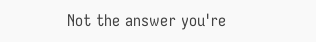Not the answer you're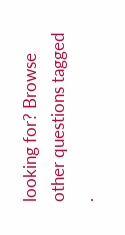looking for? Browse other questions tagged .